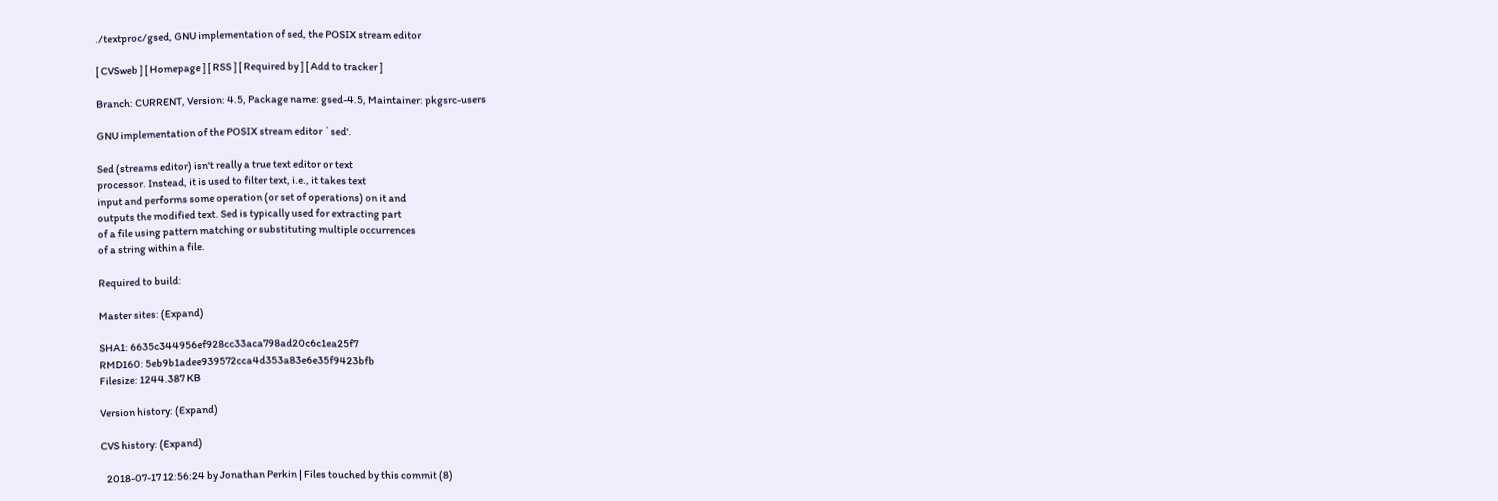./textproc/gsed, GNU implementation of sed, the POSIX stream editor

[ CVSweb ] [ Homepage ] [ RSS ] [ Required by ] [ Add to tracker ]

Branch: CURRENT, Version: 4.5, Package name: gsed-4.5, Maintainer: pkgsrc-users

GNU implementation of the POSIX stream editor `sed'.

Sed (streams editor) isn't really a true text editor or text
processor. Instead, it is used to filter text, i.e., it takes text
input and performs some operation (or set of operations) on it and
outputs the modified text. Sed is typically used for extracting part
of a file using pattern matching or substituting multiple occurrences
of a string within a file.

Required to build:

Master sites: (Expand)

SHA1: 6635c344956ef928cc33aca798ad20c6c1ea25f7
RMD160: 5eb9b1adee939572cca4d353a83e6e35f9423bfb
Filesize: 1244.387 KB

Version history: (Expand)

CVS history: (Expand)

   2018-07-17 12:56:24 by Jonathan Perkin | Files touched by this commit (8)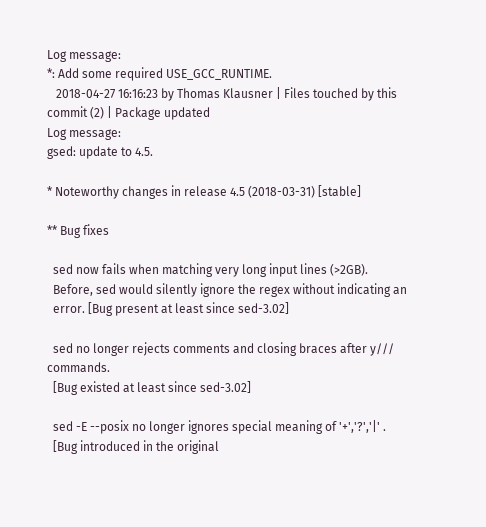Log message:
*: Add some required USE_GCC_RUNTIME.
   2018-04-27 16:16:23 by Thomas Klausner | Files touched by this commit (2) | Package updated
Log message:
gsed: update to 4.5.

* Noteworthy changes in release 4.5 (2018-03-31) [stable]

** Bug fixes

  sed now fails when matching very long input lines (>2GB).
  Before, sed would silently ignore the regex without indicating an
  error. [Bug present at least since sed-3.02]

  sed no longer rejects comments and closing braces after y/// commands.
  [Bug existed at least since sed-3.02]

  sed -E --posix no longer ignores special meaning of '+','?','|' .
  [Bug introduced in the original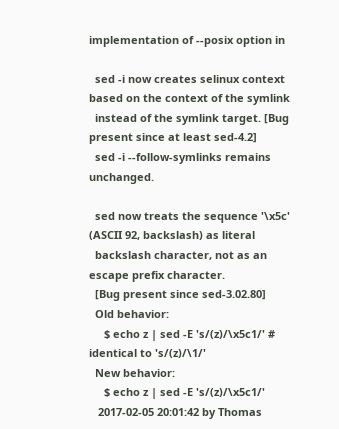implementation of --posix option in

  sed -i now creates selinux context based on the context of the symlink
  instead of the symlink target. [Bug present since at least sed-4.2]
  sed -i --follow-symlinks remains unchanged.

  sed now treats the sequence '\x5c' (ASCII 92, backslash) as literal
  backslash character, not as an escape prefix character.
  [Bug present since sed-3.02.80]
  Old behavior:
     $ echo z | sed -E 's/(z)/\x5c1/' # identical to 's/(z)/\1/'
  New behavior:
     $ echo z | sed -E 's/(z)/\x5c1/'
   2017-02-05 20:01:42 by Thomas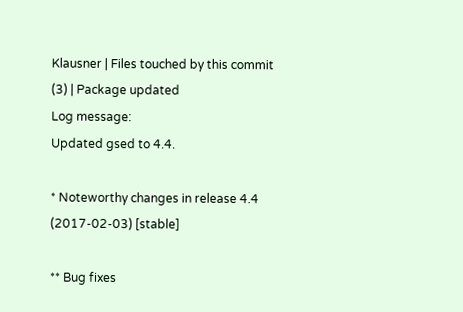Klausner | Files touched by this commit (3) | Package updated
Log message:
Updated gsed to 4.4.

* Noteworthy changes in release 4.4 (2017-02-03) [stable]

** Bug fixes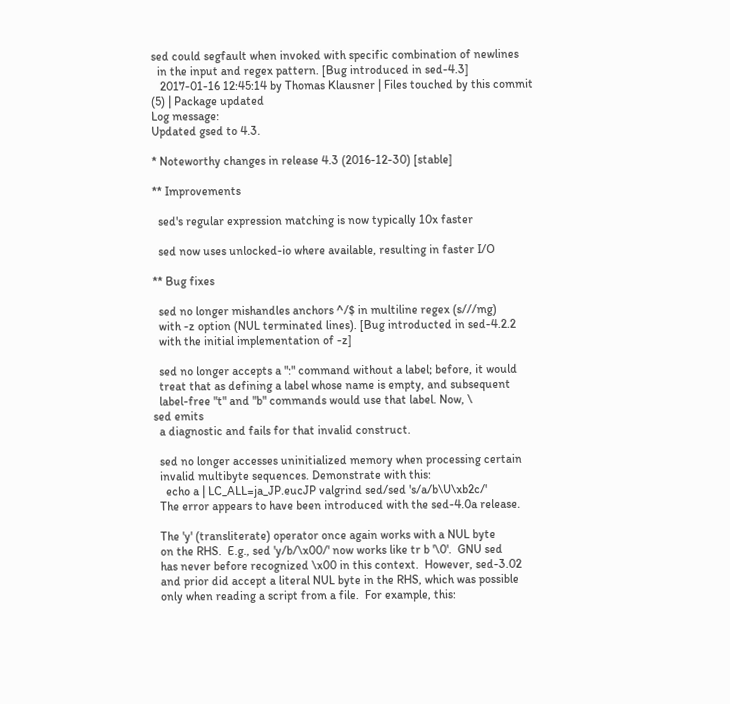sed could segfault when invoked with specific combination of newlines
  in the input and regex pattern. [Bug introduced in sed-4.3]
   2017-01-16 12:45:14 by Thomas Klausner | Files touched by this commit (5) | Package updated
Log message:
Updated gsed to 4.3.

* Noteworthy changes in release 4.3 (2016-12-30) [stable]

** Improvements

  sed's regular expression matching is now typically 10x faster

  sed now uses unlocked-io where available, resulting in faster I/O

** Bug fixes

  sed no longer mishandles anchors ^/$ in multiline regex (s///mg)
  with -z option (NUL terminated lines). [Bug introducted in sed-4.2.2
  with the initial implementation of -z]

  sed no longer accepts a ":" command without a label; before, it would
  treat that as defining a label whose name is empty, and subsequent
  label-free "t" and "b" commands would use that label. Now, \
sed emits
  a diagnostic and fails for that invalid construct.

  sed no longer accesses uninitialized memory when processing certain
  invalid multibyte sequences. Demonstrate with this:
    echo a | LC_ALL=ja_JP.eucJP valgrind sed/sed 's/a/b\U\xb2c/'
  The error appears to have been introduced with the sed-4.0a release.

  The 'y' (transliterate) operator once again works with a NUL byte
  on the RHS.  E.g., sed 'y/b/\x00/' now works like tr b '\0'.  GNU sed
  has never before recognized \x00 in this context.  However, sed-3.02
  and prior did accept a literal NUL byte in the RHS, which was possible
  only when reading a script from a file.  For example, this: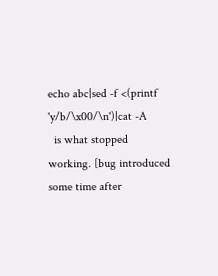echo abc|sed -f <(printf 'y/b/\x00/\n')|cat -A
  is what stopped working. [bug introduced some time after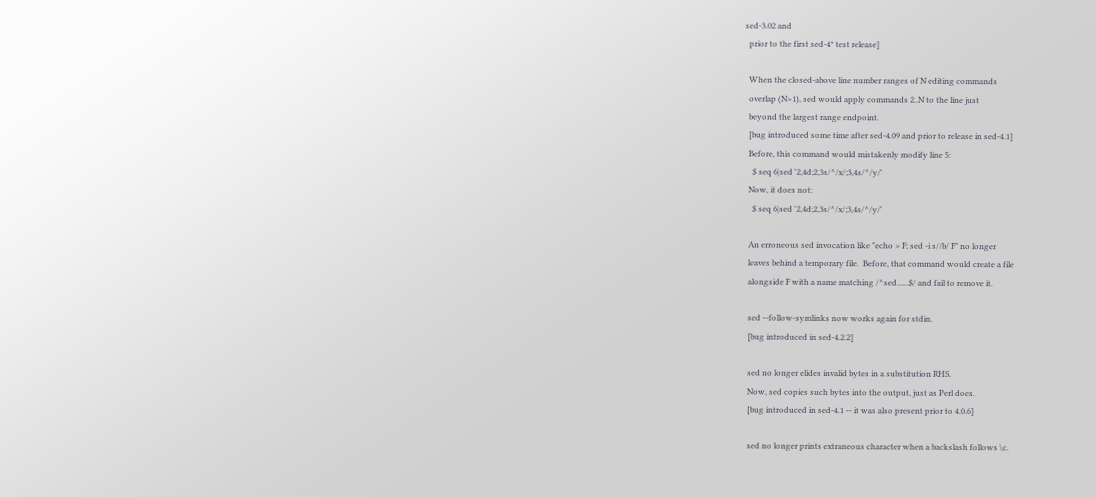sed-3.02 and
  prior to the first sed-4* test release]

  When the closed-above line number ranges of N editing commands
  overlap (N>1), sed would apply commands 2..N to the line just
  beyond the largest range endpoint.
  [bug introduced some time after sed-4.09 and prior to release in sed-4.1]
  Before, this command would mistakenly modify line 5:
    $ seq 6|sed '2,4d;2,3s/^/x/;3,4s/^/y/'
  Now, it does not:
    $ seq 6|sed '2,4d;2,3s/^/x/;3,4s/^/y/'

  An erroneous sed invocation like "echo > F; sed -i s//b/ F" no longer
  leaves behind a temporary file.  Before, that command would create a file
  alongside F with a name matching /^sed......$/ and fail to remove it.

  sed --follow-symlinks now works again for stdin.
  [bug introduced in sed-4.2.2]

  sed no longer elides invalid bytes in a substitution RHS.
  Now, sed copies such bytes into the output, just as Perl does.
  [bug introduced in sed-4.1 -- it was also present prior to 4.0.6]

  sed no longer prints extraneous character when a backslash follows \c.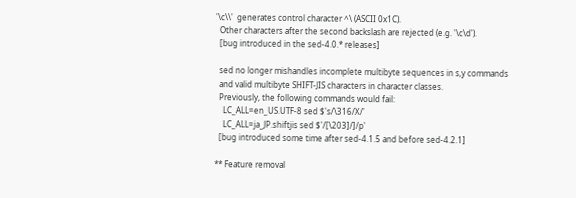'\c\\'  generates control character ^\ (ASCII 0x1C).
  Other characters after the second backslash are rejected (e.g. '\c\d').
  [bug introduced in the sed-4.0.* releases]

  sed no longer mishandles incomplete multibyte sequences in s,y commands
  and valid multibyte SHIFT-JIS characters in character classes.
  Previously, the following commands would fail:
    LC_ALL=en_US.UTF-8 sed $'s/\316/X/'
    LC_ALL=ja_JP.shiftjis sed $'/[\203]/]/p'
  [bug introduced some time after sed-4.1.5 and before sed-4.2.1]

** Feature removal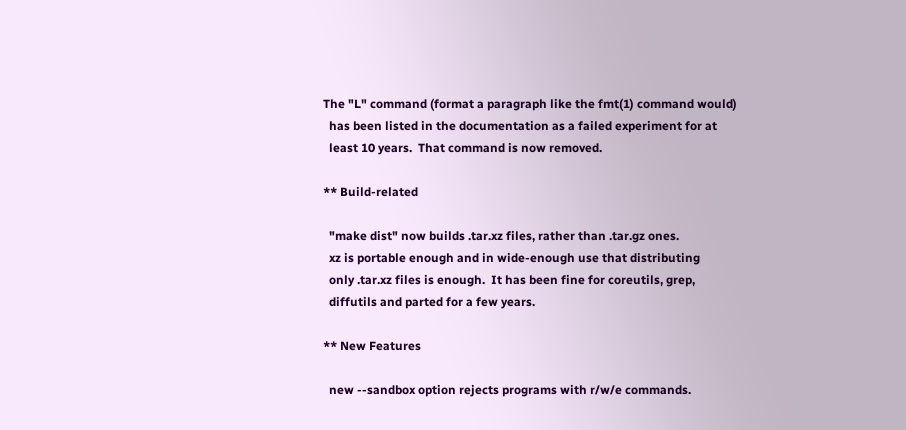The "L" command (format a paragraph like the fmt(1) command would)
  has been listed in the documentation as a failed experiment for at
  least 10 years.  That command is now removed.

** Build-related

  "make dist" now builds .tar.xz files, rather than .tar.gz ones.
  xz is portable enough and in wide-enough use that distributing
  only .tar.xz files is enough.  It has been fine for coreutils, grep,
  diffutils and parted for a few years.

** New Features

  new --sandbox option rejects programs with r/w/e commands.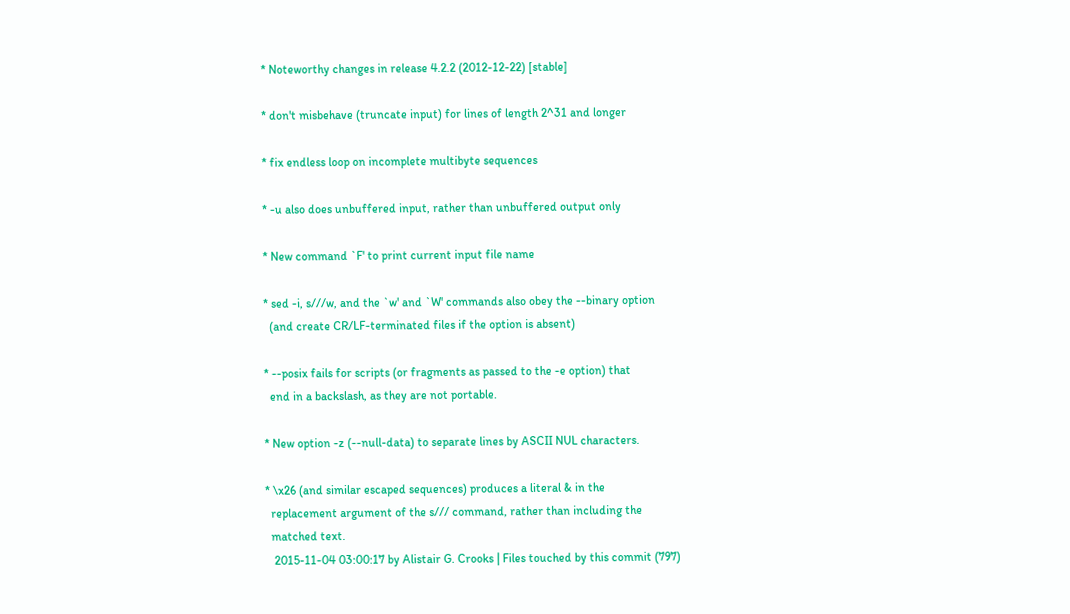* Noteworthy changes in release 4.2.2 (2012-12-22) [stable]

* don't misbehave (truncate input) for lines of length 2^31 and longer

* fix endless loop on incomplete multibyte sequences

* -u also does unbuffered input, rather than unbuffered output only

* New command `F' to print current input file name

* sed -i, s///w, and the `w' and `W' commands also obey the --binary option
  (and create CR/LF-terminated files if the option is absent)

* --posix fails for scripts (or fragments as passed to the -e option) that
  end in a backslash, as they are not portable.

* New option -z (--null-data) to separate lines by ASCII NUL characters.

* \x26 (and similar escaped sequences) produces a literal & in the
  replacement argument of the s/// command, rather than including the
  matched text.
   2015-11-04 03:00:17 by Alistair G. Crooks | Files touched by this commit (797)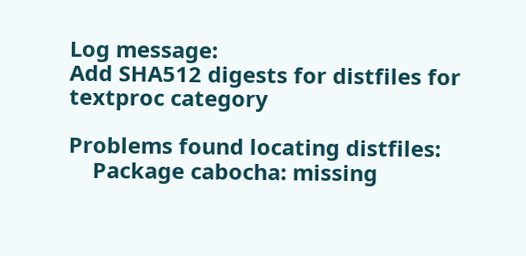Log message:
Add SHA512 digests for distfiles for textproc category

Problems found locating distfiles:
    Package cabocha: missing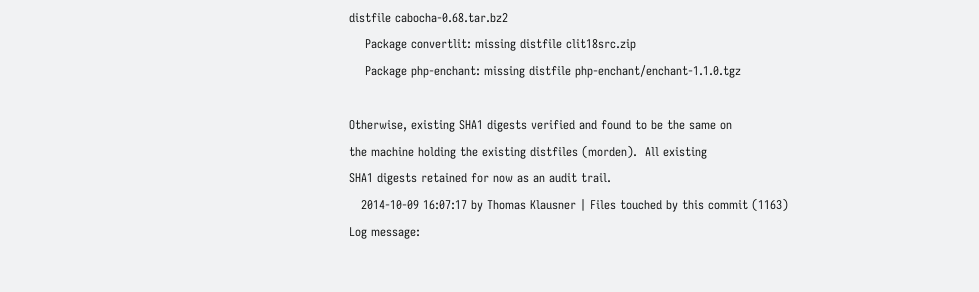distfile cabocha-0.68.tar.bz2
    Package convertlit: missing distfile clit18src.zip
    Package php-enchant: missing distfile php-enchant/enchant-1.1.0.tgz

Otherwise, existing SHA1 digests verified and found to be the same on
the machine holding the existing distfiles (morden).  All existing
SHA1 digests retained for now as an audit trail.
   2014-10-09 16:07:17 by Thomas Klausner | Files touched by this commit (1163)
Log message: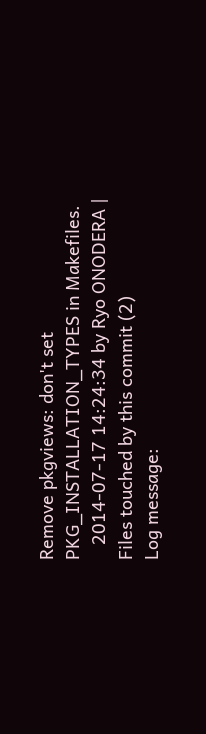Remove pkgviews: don't set PKG_INSTALLATION_TYPES in Makefiles.
   2014-07-17 14:24:34 by Ryo ONODERA | Files touched by this commit (2)
Log message: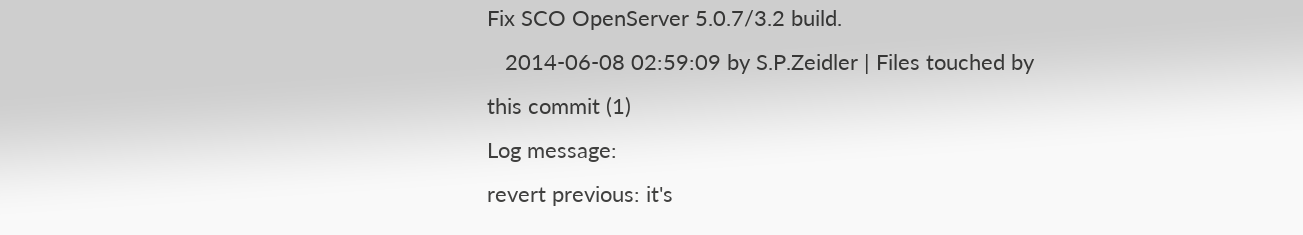Fix SCO OpenServer 5.0.7/3.2 build.
   2014-06-08 02:59:09 by S.P.Zeidler | Files touched by this commit (1)
Log message:
revert previous: it's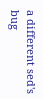a different sed's bug